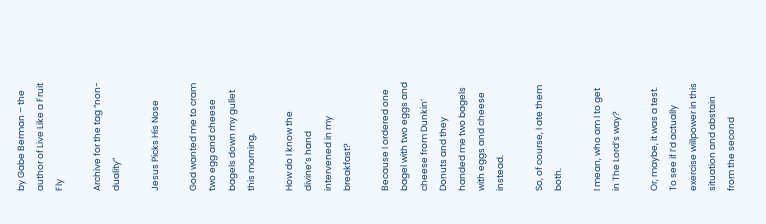by Gabe Berman – the author of Live Like a Fruit Fly

Archive for the tag “non-duality”

Jesus Picks His Nose

God wanted me to cram two egg and cheese bagels down my gullet this morning.

How do I know the divine’s hand intervened in my breakfast?

Because I ordered one bagel with two eggs and cheese from Dunkin’ Donuts and they handed me two bagels with eggs and cheese instead.

So, of course, I ate them both.

I mean, who am I to get in The Lord’s way?

Or, maybe, it was a test. To see if I’d actually exercise willpower in this situation and abstain from the second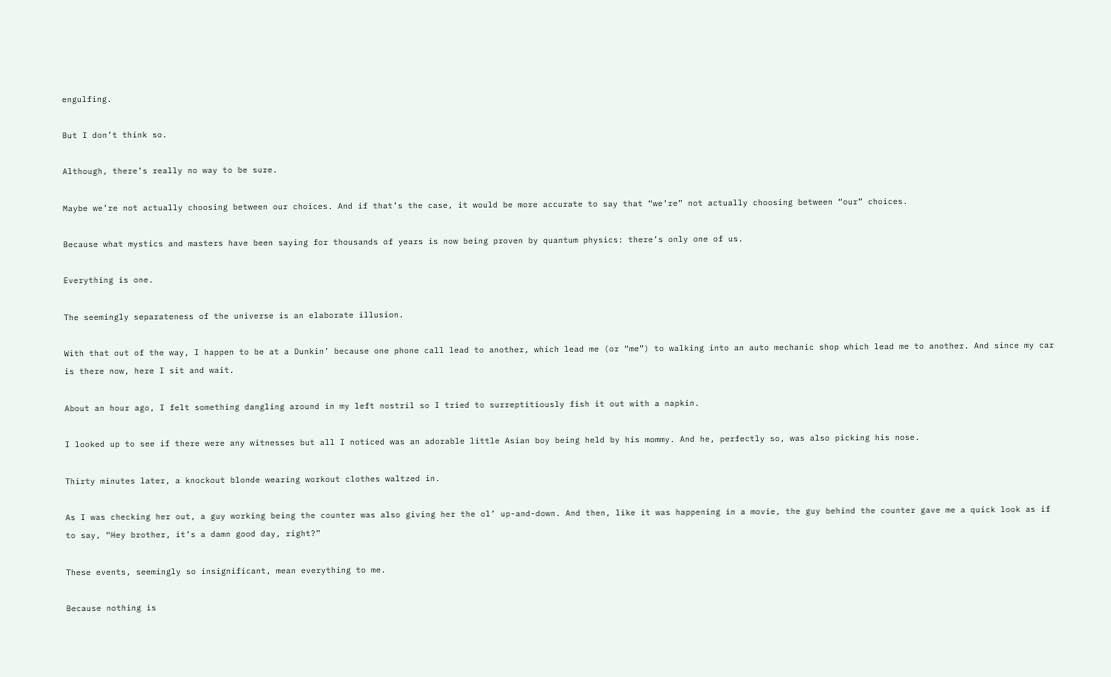engulfing.

But I don’t think so.

Although, there’s really no way to be sure.

Maybe we’re not actually choosing between our choices. And if that’s the case, it would be more accurate to say that “we’re” not actually choosing between “our” choices.

Because what mystics and masters have been saying for thousands of years is now being proven by quantum physics: there’s only one of us.

Everything is one.

The seemingly separateness of the universe is an elaborate illusion.

With that out of the way, I happen to be at a Dunkin’ because one phone call lead to another, which lead me (or “me”) to walking into an auto mechanic shop which lead me to another. And since my car is there now, here I sit and wait.

About an hour ago, I felt something dangling around in my left nostril so I tried to surreptitiously fish it out with a napkin.

I looked up to see if there were any witnesses but all I noticed was an adorable little Asian boy being held by his mommy. And he, perfectly so, was also picking his nose.

Thirty minutes later, a knockout blonde wearing workout clothes waltzed in.

As I was checking her out, a guy working being the counter was also giving her the ol’ up-and-down. And then, like it was happening in a movie, the guy behind the counter gave me a quick look as if to say, “Hey brother, it’s a damn good day, right?”

These events, seemingly so insignificant, mean everything to me.

Because nothing is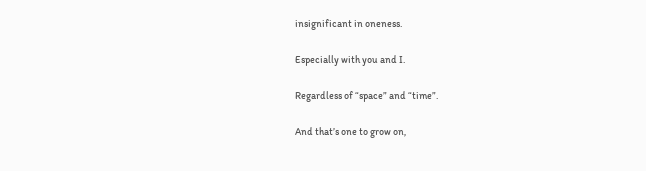insignificant in oneness.

Especially with you and I.

Regardless of “space” and “time”.

And that’s one to grow on,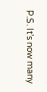P.S. It’s now many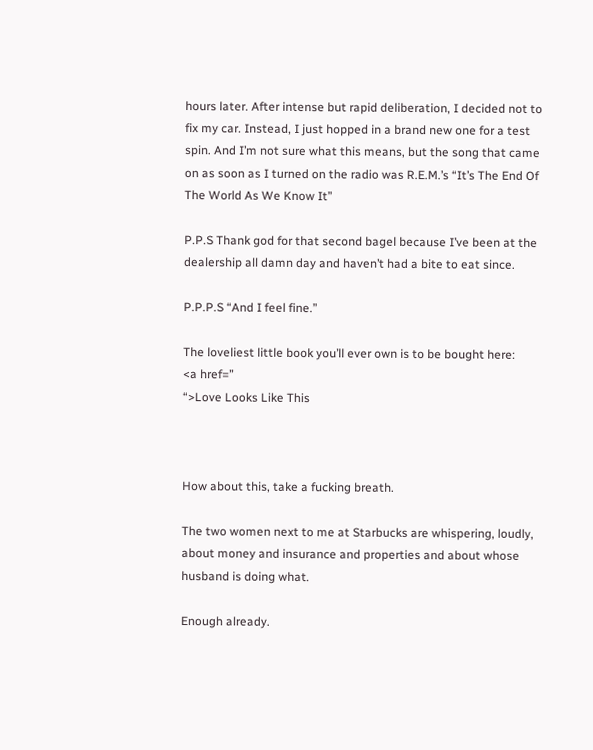hours later. After intense but rapid deliberation, I decided not to fix my car. Instead, I just hopped in a brand new one for a test spin. And I’m not sure what this means, but the song that came on as soon as I turned on the radio was R.E.M.’s “It’s The End Of The World As We Know It”

P.P.S Thank god for that second bagel because I’ve been at the dealership all damn day and haven’t had a bite to eat since.

P.P.P.S “And I feel fine.”

The loveliest little book you’ll ever own is to be bought here:
<a href=”
“>Love Looks Like This



How about this, take a fucking breath.

The two women next to me at Starbucks are whispering, loudly, about money and insurance and properties and about whose husband is doing what.

Enough already.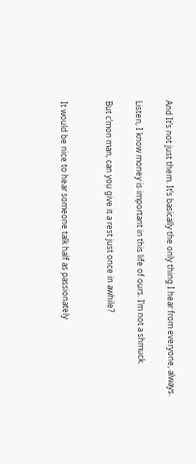And It’s not just them. It’s basically the only thing I hear from everyone, always.

Listen, I know money is important in this life of ours. I’m not a shmuck.

But c’mon man, can you give it a rest just once in awhile?


It would be nice to hear someone talk half as passionately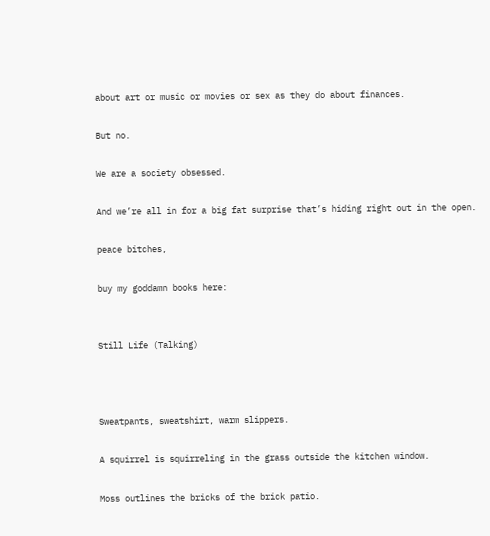about art or music or movies or sex as they do about finances.

But no.

We are a society obsessed.

And we’re all in for a big fat surprise that’s hiding right out in the open.

peace bitches,

buy my goddamn books here:


Still Life (Talking)



Sweatpants, sweatshirt, warm slippers.

A squirrel is squirreling in the grass outside the kitchen window.

Moss outlines the bricks of the brick patio.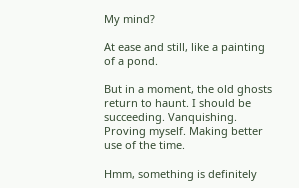My mind?

At ease and still, like a painting of a pond.

But in a moment, the old ghosts return to haunt. I should be succeeding. Vanquishing. Proving myself. Making better use of the time.

Hmm, something is definitely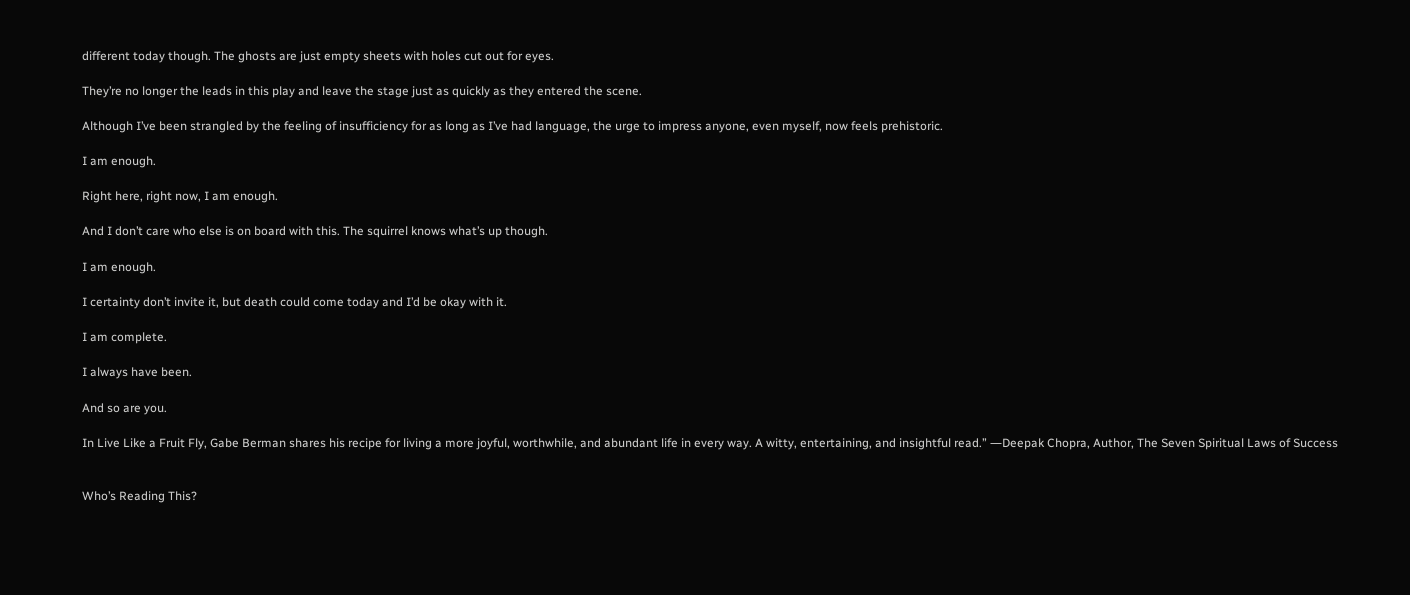different today though. The ghosts are just empty sheets with holes cut out for eyes.

They’re no longer the leads in this play and leave the stage just as quickly as they entered the scene.

Although I’ve been strangled by the feeling of insufficiency for as long as I’ve had language, the urge to impress anyone, even myself, now feels prehistoric.

I am enough.

Right here, right now, I am enough.

And I don’t care who else is on board with this. The squirrel knows what’s up though.

I am enough.

I certainty don’t invite it, but death could come today and I’d be okay with it.

I am complete.

I always have been.

And so are you.

In Live Like a Fruit Fly, Gabe Berman shares his recipe for living a more joyful, worthwhile, and abundant life in every way. A witty, entertaining, and insightful read.” ―Deepak Chopra, Author, The Seven Spiritual Laws of Success


Who’s Reading This?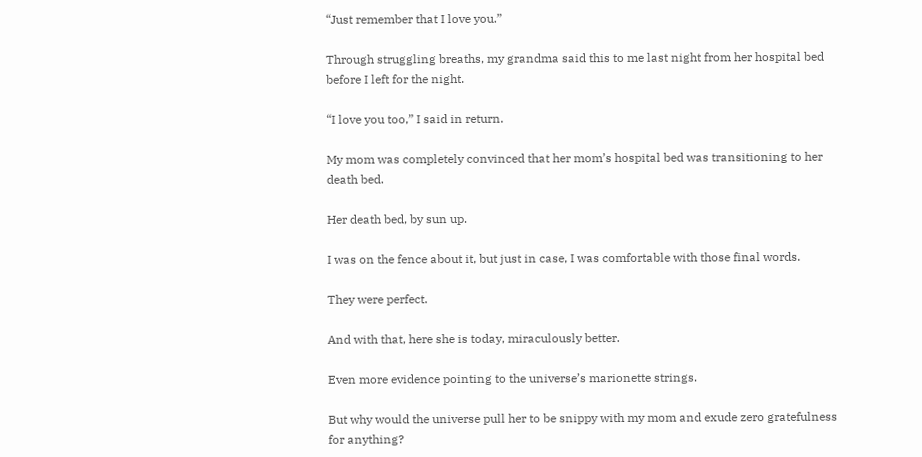“Just remember that I love you.”

Through struggling breaths, my grandma said this to me last night from her hospital bed before I left for the night.

“I love you too,” I said in return.

My mom was completely convinced that her mom’s hospital bed was transitioning to her death bed.

Her death bed, by sun up.

I was on the fence about it, but just in case, I was comfortable with those final words.

They were perfect.

And with that, here she is today, miraculously better.

Even more evidence pointing to the universe’s marionette strings.

But why would the universe pull her to be snippy with my mom and exude zero gratefulness for anything?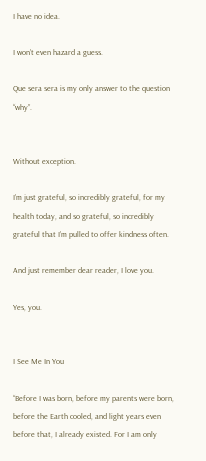I have no idea.

I won’t even hazard a guess.

Que sera sera is my only answer to the question “why”.


Without exception.

I’m just grateful, so incredibly grateful, for my health today, and so grateful, so incredibly grateful that I’m pulled to offer kindness often.

And just remember dear reader, I love you.

Yes, you.


I See Me In You

“Before I was born, before my parents were born, before the Earth cooled, and light years even before that, I already existed. For I am only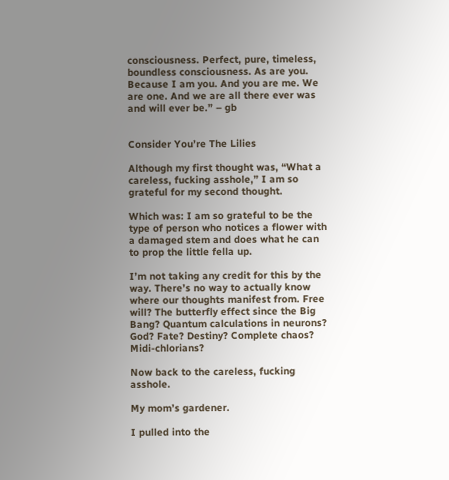consciousness. Perfect, pure, timeless, boundless consciousness. As are you. Because I am you. And you are me. We are one. And we are all there ever was and will ever be.” – gb


Consider You’re The Lilies

Although my first thought was, “What a careless, fucking asshole,” I am so grateful for my second thought.

Which was: I am so grateful to be the type of person who notices a flower with a damaged stem and does what he can to prop the little fella up.

I’m not taking any credit for this by the way. There’s no way to actually know where our thoughts manifest from. Free will? The butterfly effect since the Big Bang? Quantum calculations in neurons? God? Fate? Destiny? Complete chaos? Midi-chlorians?

Now back to the careless, fucking asshole.

My mom’s gardener.

I pulled into the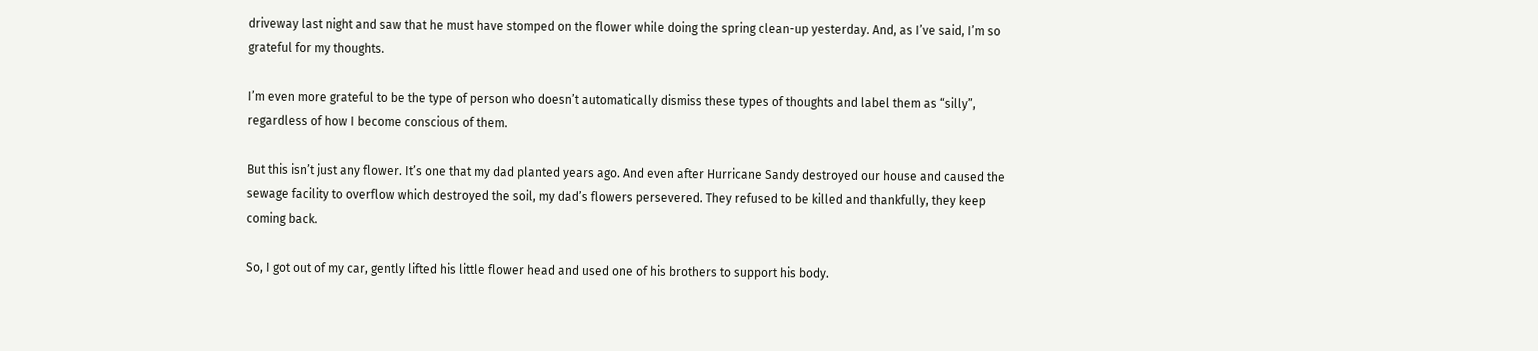driveway last night and saw that he must have stomped on the flower while doing the spring clean-up yesterday. And, as I’ve said, I’m so grateful for my thoughts.

I’m even more grateful to be the type of person who doesn’t automatically dismiss these types of thoughts and label them as “silly”, regardless of how I become conscious of them.

But this isn’t just any flower. It’s one that my dad planted years ago. And even after Hurricane Sandy destroyed our house and caused the sewage facility to overflow which destroyed the soil, my dad’s flowers persevered. They refused to be killed and thankfully, they keep coming back.

So, I got out of my car, gently lifted his little flower head and used one of his brothers to support his body.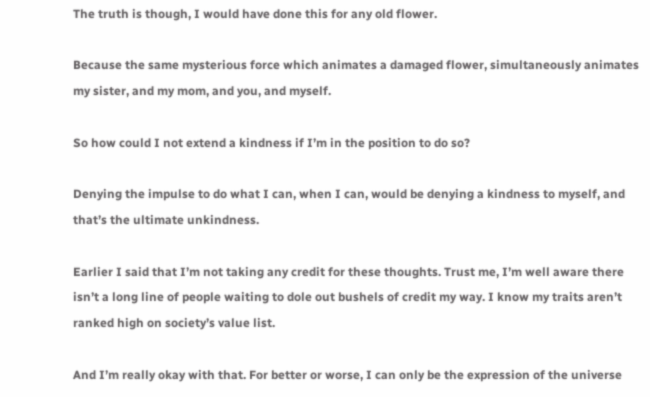The truth is though, I would have done this for any old flower.

Because the same mysterious force which animates a damaged flower, simultaneously animates my sister, and my mom, and you, and myself.

So how could I not extend a kindness if I’m in the position to do so?

Denying the impulse to do what I can, when I can, would be denying a kindness to myself, and that’s the ultimate unkindness.

Earlier I said that I’m not taking any credit for these thoughts. Trust me, I’m well aware there isn’t a long line of people waiting to dole out bushels of credit my way. I know my traits aren’t ranked high on society’s value list.

And I’m really okay with that. For better or worse, I can only be the expression of the universe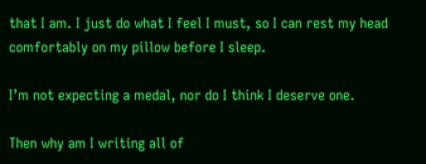that I am. I just do what I feel I must, so I can rest my head comfortably on my pillow before I sleep.

I’m not expecting a medal, nor do I think I deserve one.

Then why am I writing all of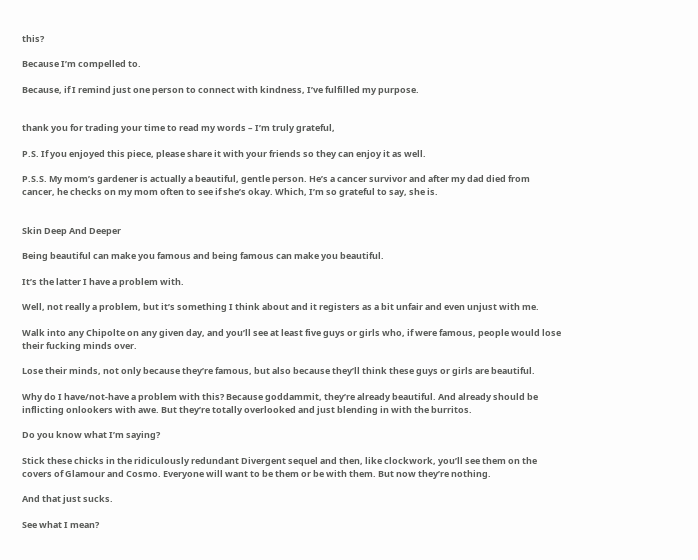this?

Because I’m compelled to.

Because, if I remind just one person to connect with kindness, I’ve fulfilled my purpose.


thank you for trading your time to read my words – I’m truly grateful,

P.S. If you enjoyed this piece, please share it with your friends so they can enjoy it as well.

P.S.S. My mom’s gardener is actually a beautiful, gentle person. He’s a cancer survivor and after my dad died from cancer, he checks on my mom often to see if she’s okay. Which, I’m so grateful to say, she is.


Skin Deep And Deeper

Being beautiful can make you famous and being famous can make you beautiful.

It’s the latter I have a problem with.

Well, not really a problem, but it’s something I think about and it registers as a bit unfair and even unjust with me.

Walk into any Chipolte on any given day, and you’ll see at least five guys or girls who, if were famous, people would lose their fucking minds over.

Lose their minds, not only because they’re famous, but also because they’ll think these guys or girls are beautiful.

Why do I have/not-have a problem with this? Because goddammit, they’re already beautiful. And already should be inflicting onlookers with awe. But they’re totally overlooked and just blending in with the burritos.

Do you know what I’m saying?

Stick these chicks in the ridiculously redundant Divergent sequel and then, like clockwork, you’ll see them on the covers of Glamour and Cosmo. Everyone will want to be them or be with them. But now they’re nothing.

And that just sucks.

See what I mean?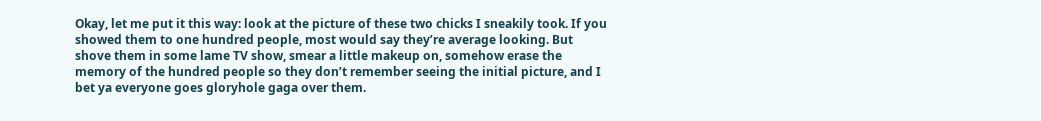Okay, let me put it this way: look at the picture of these two chicks I sneakily took. If you showed them to one hundred people, most would say they’re average looking. But shove them in some lame TV show, smear a little makeup on, somehow erase the memory of the hundred people so they don’t remember seeing the initial picture, and I bet ya everyone goes gloryhole gaga over them.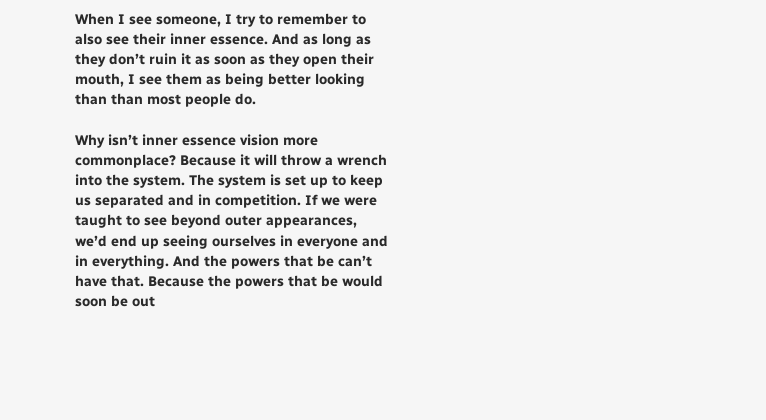When I see someone, I try to remember to also see their inner essence. And as long as they don’t ruin it as soon as they open their mouth, I see them as being better looking than than most people do.

Why isn’t inner essence vision more commonplace? Because it will throw a wrench into the system. The system is set up to keep us separated and in competition. If we were taught to see beyond outer appearances, we’d end up seeing ourselves in everyone and in everything. And the powers that be can’t have that. Because the powers that be would soon be out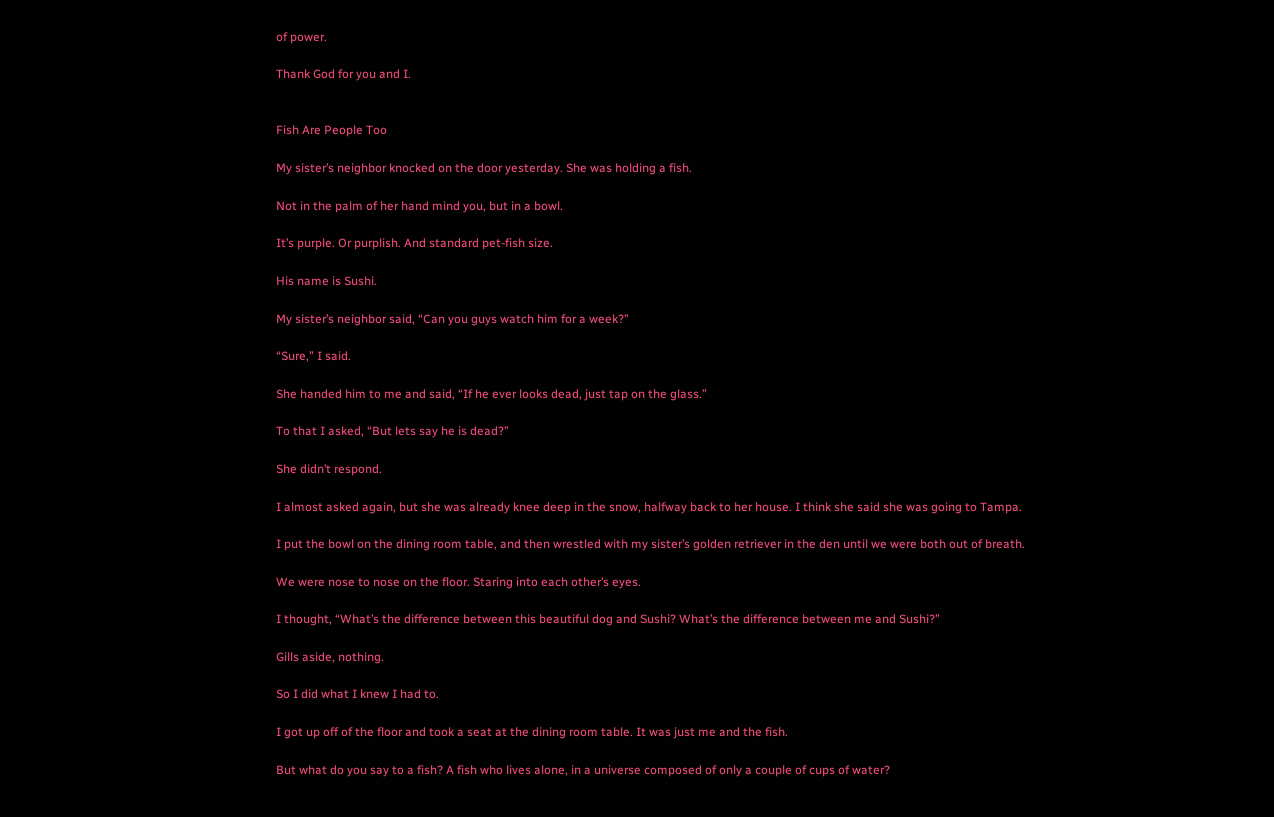of power.

Thank God for you and I.


Fish Are People Too

My sister’s neighbor knocked on the door yesterday. She was holding a fish.

Not in the palm of her hand mind you, but in a bowl.

It’s purple. Or purplish. And standard pet-fish size.

His name is Sushi.

My sister’s neighbor said, “Can you guys watch him for a week?”

“Sure,” I said.

She handed him to me and said, “If he ever looks dead, just tap on the glass.”

To that I asked, “But lets say he is dead?”

She didn’t respond.

I almost asked again, but she was already knee deep in the snow, halfway back to her house. I think she said she was going to Tampa.

I put the bowl on the dining room table, and then wrestled with my sister’s golden retriever in the den until we were both out of breath.

We were nose to nose on the floor. Staring into each other’s eyes.

I thought, “What’s the difference between this beautiful dog and Sushi? What’s the difference between me and Sushi?”

Gills aside, nothing.

So I did what I knew I had to.

I got up off of the floor and took a seat at the dining room table. It was just me and the fish.

But what do you say to a fish? A fish who lives alone, in a universe composed of only a couple of cups of water?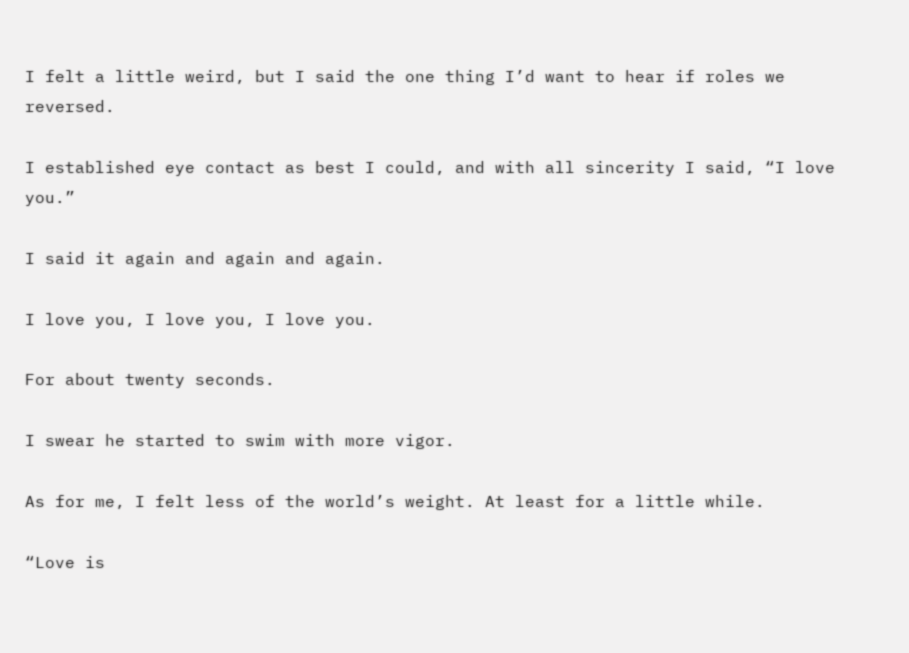I felt a little weird, but I said the one thing I’d want to hear if roles we reversed.

I established eye contact as best I could, and with all sincerity I said, “I love you.”

I said it again and again and again.

I love you, I love you, I love you.

For about twenty seconds.

I swear he started to swim with more vigor.

As for me, I felt less of the world’s weight. At least for a little while.

“Love is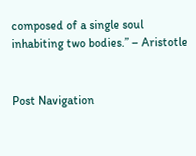composed of a single soul inhabiting two bodies.” – Aristotle


Post Navigation